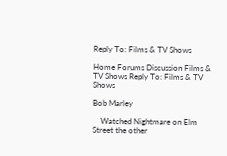Reply To: Films & TV Shows

Home Forums Discussion Films & TV Shows Reply To: Films & TV Shows

Bob Marley

    Watched Nightmare on Elm Street the other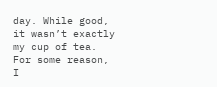day. While good, it wasn’t exactly my cup of tea. For some reason, I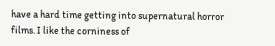have a hard time getting into supernatural horror films. I like the corniness of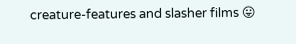creature-features and slasher films 😛